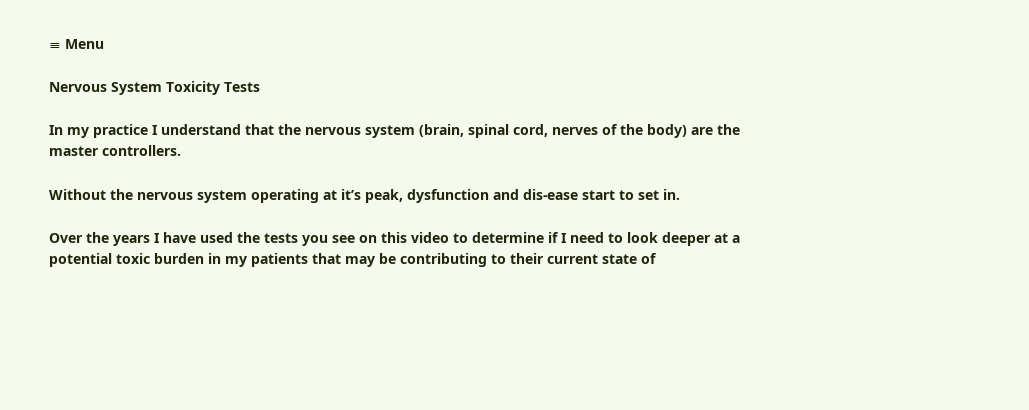≡ Menu

Nervous System Toxicity Tests

In my practice I understand that the nervous system (brain, spinal cord, nerves of the body) are the master controllers.

Without the nervous system operating at it’s peak, dysfunction and dis-ease start to set in.

Over the years I have used the tests you see on this video to determine if I need to look deeper at a potential toxic burden in my patients that may be contributing to their current state of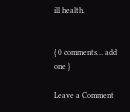ill health.


{ 0 comments… add one }

Leave a Comment